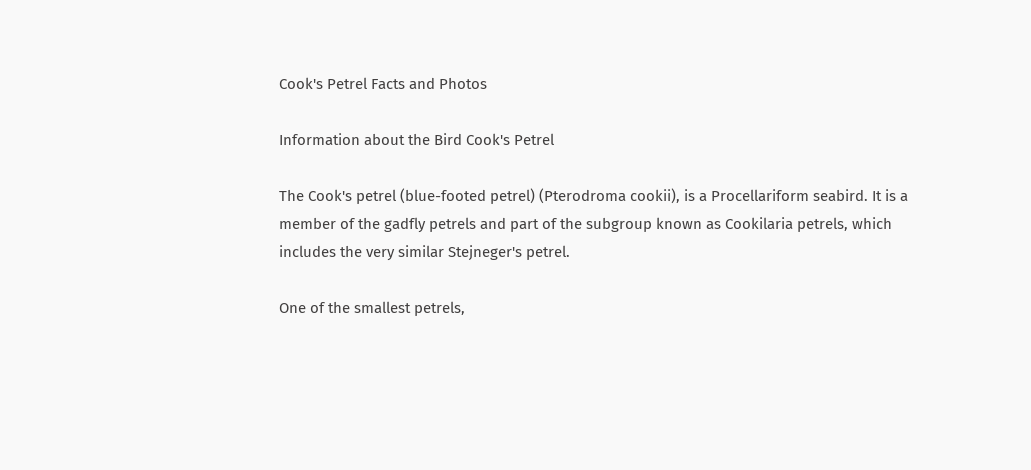Cook's Petrel Facts and Photos

Information about the Bird Cook's Petrel

The Cook's petrel (blue-footed petrel) (Pterodroma cookii), is a Procellariform seabird. It is a member of the gadfly petrels and part of the subgroup known as Cookilaria petrels, which includes the very similar Stejneger's petrel.

One of the smallest petrels,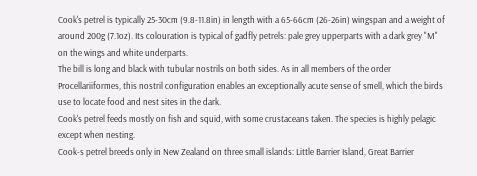Cook's petrel is typically 25-30cm (9.8-11.8in) in length with a 65-66cm (26-26in) wingspan and a weight of around 200g (7.1oz). Its colouration is typical of gadfly petrels: pale grey upperparts with a dark grey "M" on the wings and white underparts.
The bill is long and black with tubular nostrils on both sides. As in all members of the order Procellariiformes, this nostril configuration enables an exceptionally acute sense of smell, which the birds use to locate food and nest sites in the dark.
Cook's petrel feeds mostly on fish and squid, with some crustaceans taken. The species is highly pelagic except when nesting.
Cook-s petrel breeds only in New Zealand on three small islands: Little Barrier Island, Great Barrier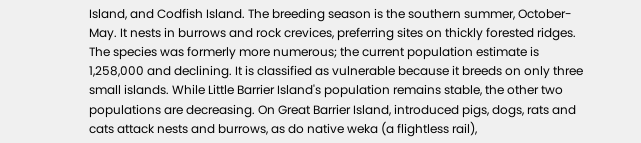Island, and Codfish Island. The breeding season is the southern summer, October-May. It nests in burrows and rock crevices, preferring sites on thickly forested ridges. The species was formerly more numerous; the current population estimate is 1,258,000 and declining. It is classified as vulnerable because it breeds on only three small islands. While Little Barrier Island's population remains stable, the other two populations are decreasing. On Great Barrier Island, introduced pigs, dogs, rats and cats attack nests and burrows, as do native weka (a flightless rail),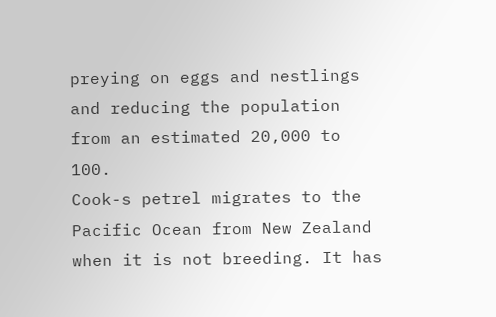preying on eggs and nestlings and reducing the population from an estimated 20,000 to 100.
Cook-s petrel migrates to the Pacific Ocean from New Zealand when it is not breeding. It has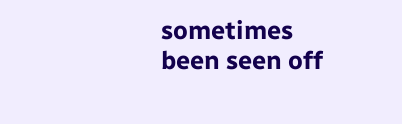sometimes been seen off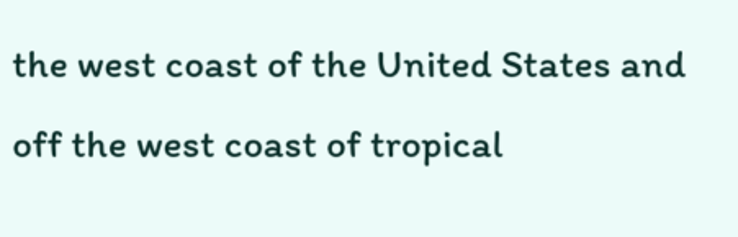the west coast of the United States and off the west coast of tropical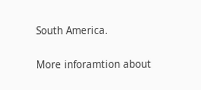South America.

More inforamtion about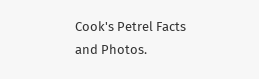Cook's Petrel Facts and Photos.